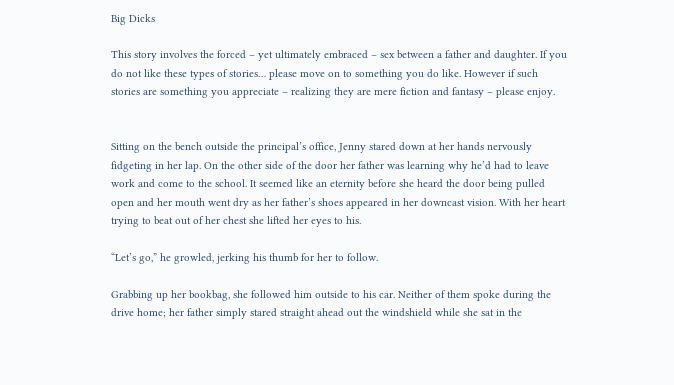Big Dicks

This story involves the forced – yet ultimately embraced – sex between a father and daughter. If you do not like these types of stories… please move on to something you do like. However if such stories are something you appreciate – realizing they are mere fiction and fantasy – please enjoy.


Sitting on the bench outside the principal’s office, Jenny stared down at her hands nervously fidgeting in her lap. On the other side of the door her father was learning why he’d had to leave work and come to the school. It seemed like an eternity before she heard the door being pulled open and her mouth went dry as her father’s shoes appeared in her downcast vision. With her heart trying to beat out of her chest she lifted her eyes to his.

“Let’s go,” he growled, jerking his thumb for her to follow.

Grabbing up her bookbag, she followed him outside to his car. Neither of them spoke during the drive home; her father simply stared straight ahead out the windshield while she sat in the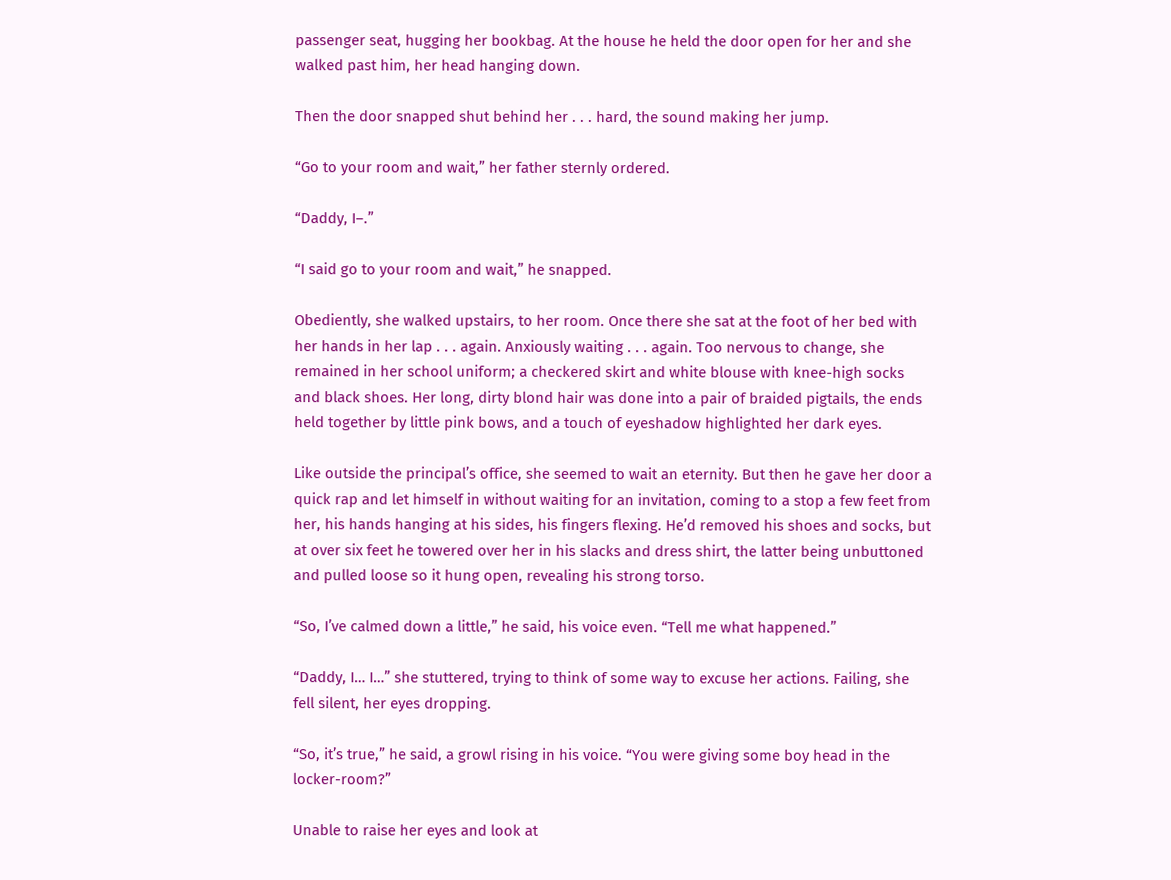passenger seat, hugging her bookbag. At the house he held the door open for her and she walked past him, her head hanging down.

Then the door snapped shut behind her . . . hard, the sound making her jump.

“Go to your room and wait,” her father sternly ordered.

“Daddy, I–.”

“I said go to your room and wait,” he snapped.

Obediently, she walked upstairs, to her room. Once there she sat at the foot of her bed with her hands in her lap . . . again. Anxiously waiting . . . again. Too nervous to change, she remained in her school uniform; a checkered skirt and white blouse with knee-high socks and black shoes. Her long, dirty blond hair was done into a pair of braided pigtails, the ends held together by little pink bows, and a touch of eyeshadow highlighted her dark eyes.

Like outside the principal’s office, she seemed to wait an eternity. But then he gave her door a quick rap and let himself in without waiting for an invitation, coming to a stop a few feet from her, his hands hanging at his sides, his fingers flexing. He’d removed his shoes and socks, but at over six feet he towered over her in his slacks and dress shirt, the latter being unbuttoned and pulled loose so it hung open, revealing his strong torso.

“So, I’ve calmed down a little,” he said, his voice even. “Tell me what happened.”

“Daddy, I… I…” she stuttered, trying to think of some way to excuse her actions. Failing, she fell silent, her eyes dropping.

“So, it’s true,” he said, a growl rising in his voice. “You were giving some boy head in the locker-room?”

Unable to raise her eyes and look at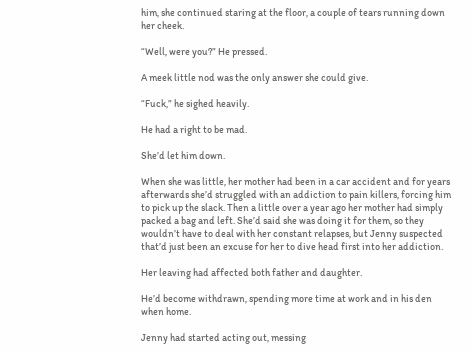him, she continued staring at the floor, a couple of tears running down her cheek.

“Well, were you?” He pressed.

A meek little nod was the only answer she could give.

“Fuck,” he sighed heavily.

He had a right to be mad.

She’d let him down.

When she was little, her mother had been in a car accident and for years afterwards she’d struggled with an addiction to pain killers, forcing him to pick up the slack. Then a little over a year ago her mother had simply packed a bag and left. She’d said she was doing it for them, so they wouldn’t have to deal with her constant relapses, but Jenny suspected that’d just been an excuse for her to dive head first into her addiction.

Her leaving had affected both father and daughter.

He’d become withdrawn, spending more time at work and in his den when home.

Jenny had started acting out, messing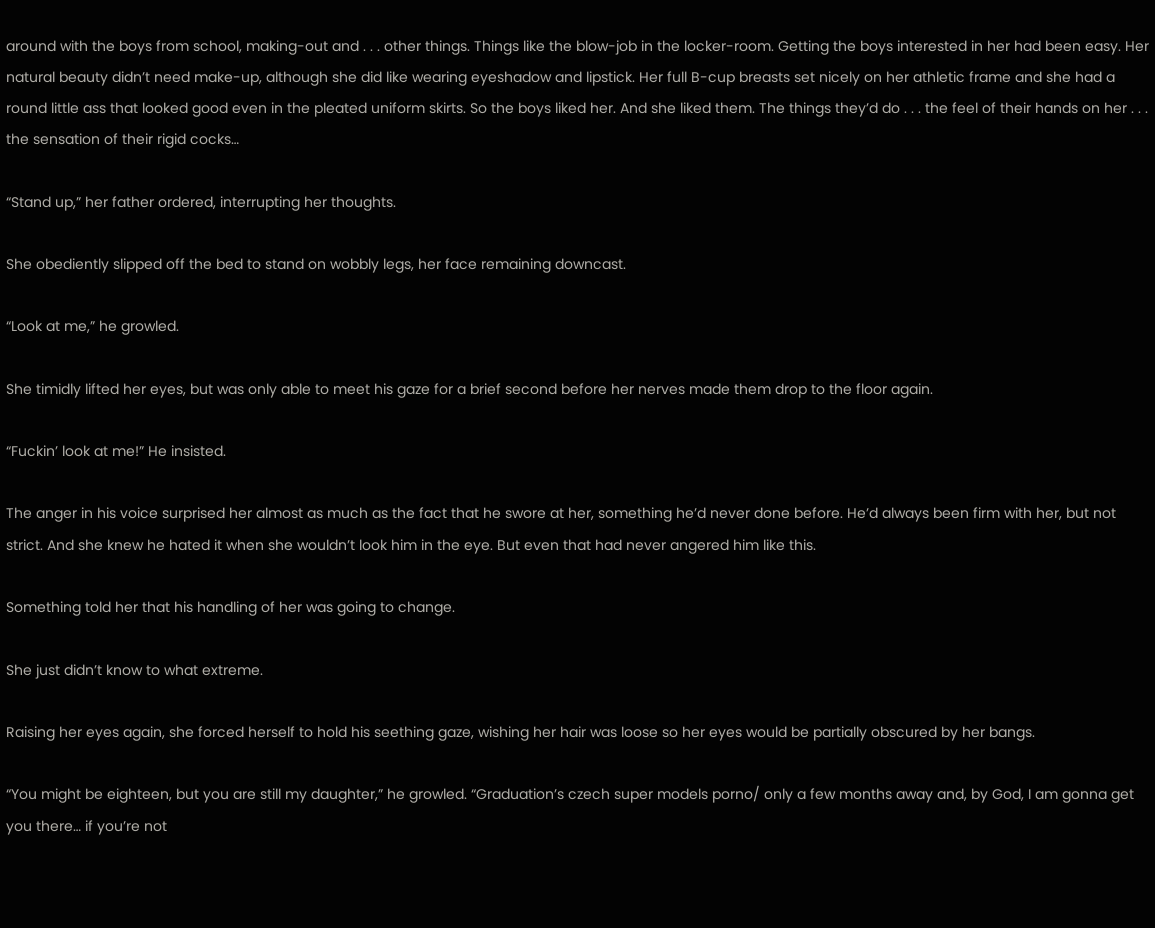around with the boys from school, making-out and . . . other things. Things like the blow-job in the locker-room. Getting the boys interested in her had been easy. Her natural beauty didn’t need make-up, although she did like wearing eyeshadow and lipstick. Her full B-cup breasts set nicely on her athletic frame and she had a round little ass that looked good even in the pleated uniform skirts. So the boys liked her. And she liked them. The things they’d do . . . the feel of their hands on her . . . the sensation of their rigid cocks…

“Stand up,” her father ordered, interrupting her thoughts.

She obediently slipped off the bed to stand on wobbly legs, her face remaining downcast.

“Look at me,” he growled.

She timidly lifted her eyes, but was only able to meet his gaze for a brief second before her nerves made them drop to the floor again.

“Fuckin’ look at me!” He insisted.

The anger in his voice surprised her almost as much as the fact that he swore at her, something he’d never done before. He’d always been firm with her, but not strict. And she knew he hated it when she wouldn’t look him in the eye. But even that had never angered him like this.

Something told her that his handling of her was going to change.

She just didn’t know to what extreme.

Raising her eyes again, she forced herself to hold his seething gaze, wishing her hair was loose so her eyes would be partially obscured by her bangs.

“You might be eighteen, but you are still my daughter,” he growled. “Graduation’s czech super models porno/ only a few months away and, by God, I am gonna get you there… if you’re not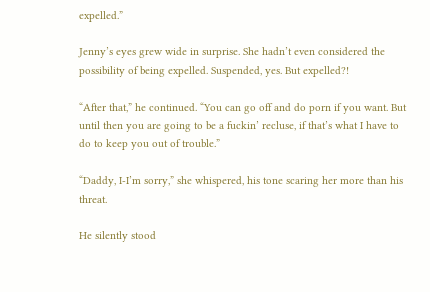expelled.”

Jenny’s eyes grew wide in surprise. She hadn’t even considered the possibility of being expelled. Suspended, yes. But expelled?!

“After that,” he continued. “You can go off and do porn if you want. But until then you are going to be a fuckin’ recluse, if that’s what I have to do to keep you out of trouble.”

“Daddy, I-I’m sorry,” she whispered, his tone scaring her more than his threat.

He silently stood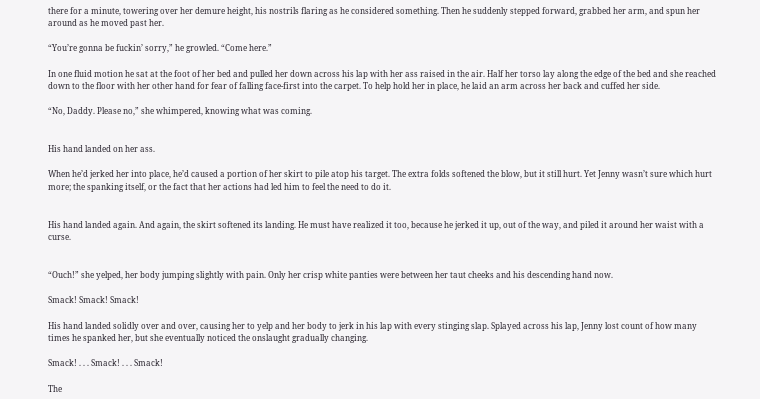there for a minute, towering over her demure height, his nostrils flaring as he considered something. Then he suddenly stepped forward, grabbed her arm, and spun her around as he moved past her.

“You’re gonna be fuckin’ sorry,” he growled. “Come here.”

In one fluid motion he sat at the foot of her bed and pulled her down across his lap with her ass raised in the air. Half her torso lay along the edge of the bed and she reached down to the floor with her other hand for fear of falling face-first into the carpet. To help hold her in place, he laid an arm across her back and cuffed her side.

“No, Daddy. Please no,” she whimpered, knowing what was coming.


His hand landed on her ass.

When he’d jerked her into place, he’d caused a portion of her skirt to pile atop his target. The extra folds softened the blow, but it still hurt. Yet Jenny wasn’t sure which hurt more; the spanking itself, or the fact that her actions had led him to feel the need to do it.


His hand landed again. And again, the skirt softened its landing. He must have realized it too, because he jerked it up, out of the way, and piled it around her waist with a curse.


“Ouch!” she yelped, her body jumping slightly with pain. Only her crisp white panties were between her taut cheeks and his descending hand now.

Smack! Smack! Smack!

His hand landed solidly over and over, causing her to yelp and her body to jerk in his lap with every stinging slap. Splayed across his lap, Jenny lost count of how many times he spanked her, but she eventually noticed the onslaught gradually changing.

Smack! . . . Smack! . . . Smack!

The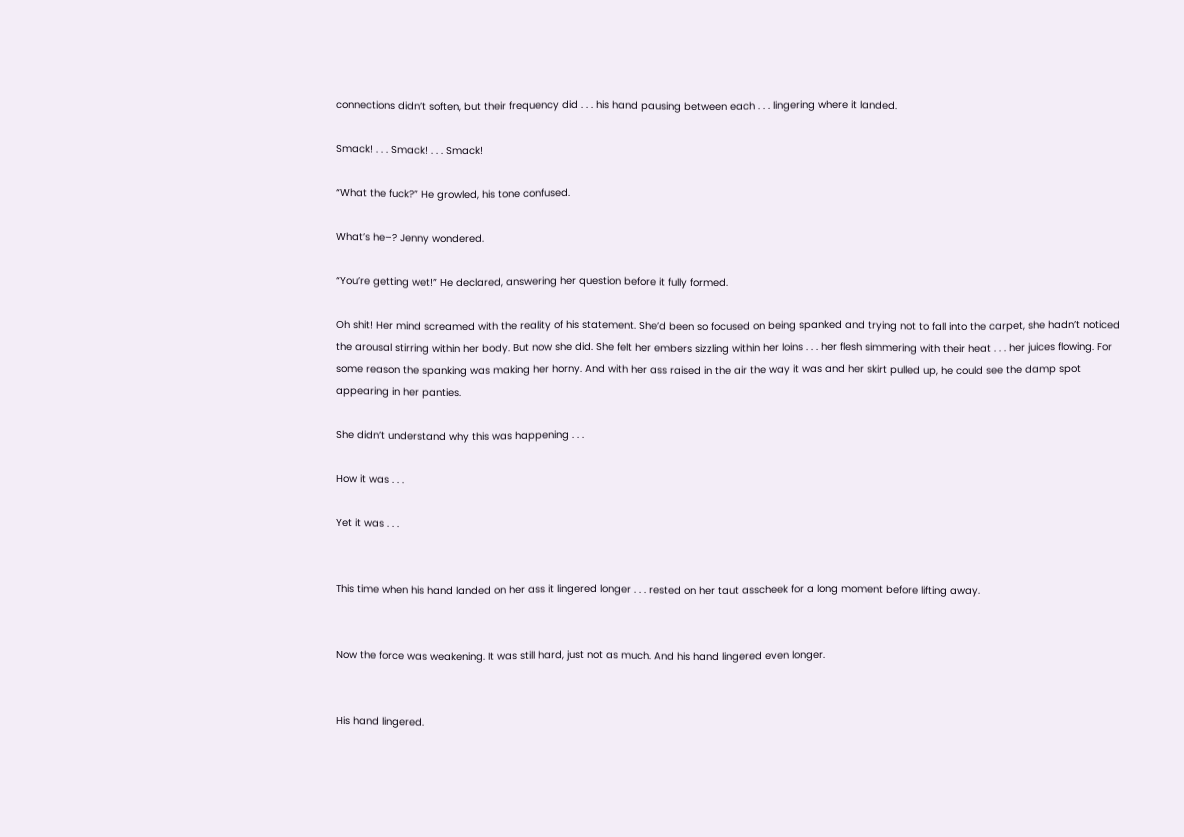connections didn’t soften, but their frequency did . . . his hand pausing between each . . . lingering where it landed.

Smack! . . . Smack! . . . Smack!

“What the fuck?” He growled, his tone confused.

What’s he–? Jenny wondered.

“You’re getting wet!” He declared, answering her question before it fully formed.

Oh shit! Her mind screamed with the reality of his statement. She’d been so focused on being spanked and trying not to fall into the carpet, she hadn’t noticed the arousal stirring within her body. But now she did. She felt her embers sizzling within her loins . . . her flesh simmering with their heat . . . her juices flowing. For some reason the spanking was making her horny. And with her ass raised in the air the way it was and her skirt pulled up, he could see the damp spot appearing in her panties.

She didn’t understand why this was happening . . .

How it was . . .

Yet it was . . .


This time when his hand landed on her ass it lingered longer . . . rested on her taut asscheek for a long moment before lifting away.


Now the force was weakening. It was still hard, just not as much. And his hand lingered even longer.


His hand lingered.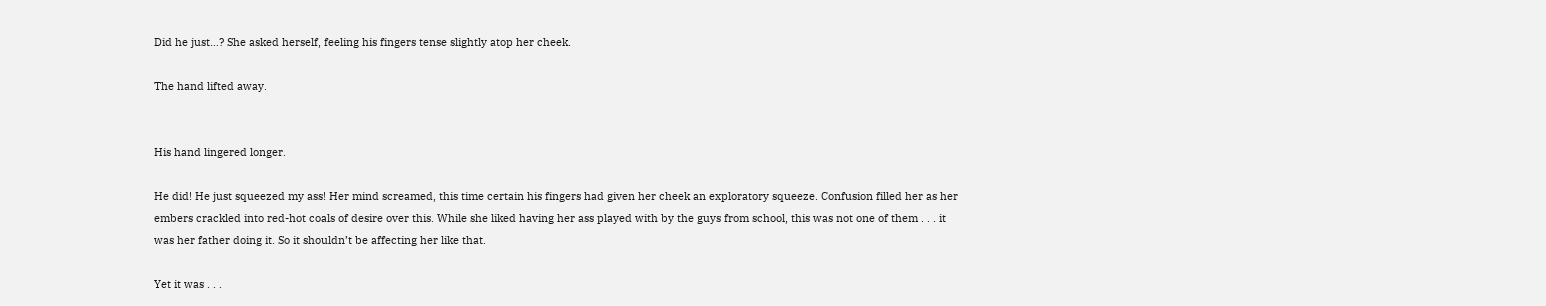Did he just…? She asked herself, feeling his fingers tense slightly atop her cheek.

The hand lifted away.


His hand lingered longer.

He did! He just squeezed my ass! Her mind screamed, this time certain his fingers had given her cheek an exploratory squeeze. Confusion filled her as her embers crackled into red-hot coals of desire over this. While she liked having her ass played with by the guys from school, this was not one of them . . . it was her father doing it. So it shouldn’t be affecting her like that.

Yet it was . . .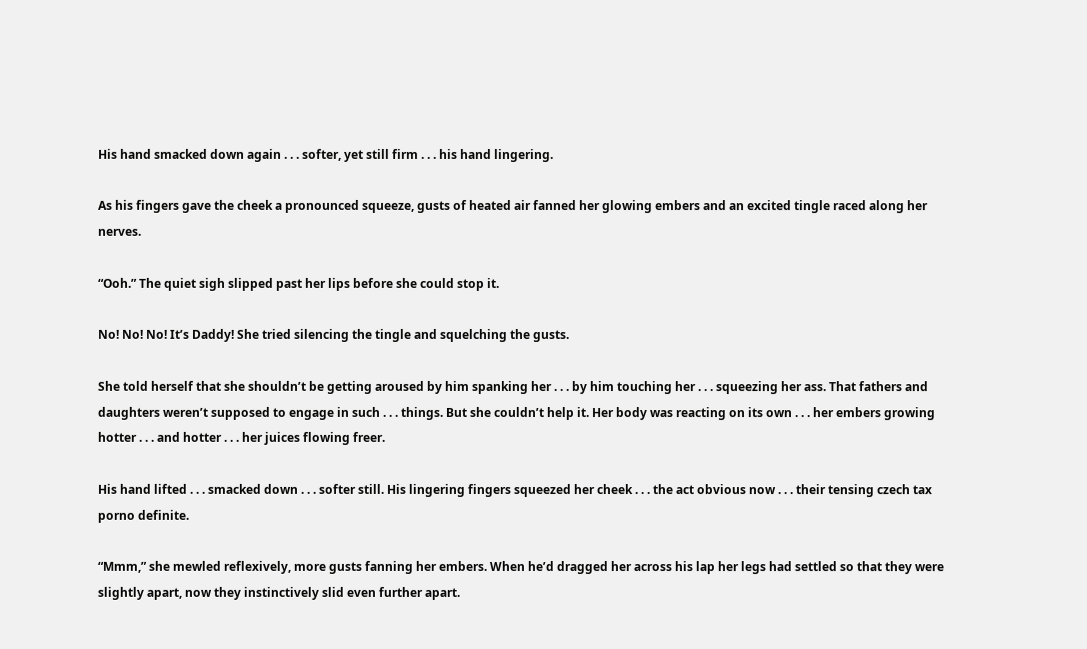His hand smacked down again . . . softer, yet still firm . . . his hand lingering.

As his fingers gave the cheek a pronounced squeeze, gusts of heated air fanned her glowing embers and an excited tingle raced along her nerves.

“Ooh.” The quiet sigh slipped past her lips before she could stop it.

No! No! No! It’s Daddy! She tried silencing the tingle and squelching the gusts.

She told herself that she shouldn’t be getting aroused by him spanking her . . . by him touching her . . . squeezing her ass. That fathers and daughters weren’t supposed to engage in such . . . things. But she couldn’t help it. Her body was reacting on its own . . . her embers growing hotter . . . and hotter . . . her juices flowing freer.

His hand lifted . . . smacked down . . . softer still. His lingering fingers squeezed her cheek . . . the act obvious now . . . their tensing czech tax porno definite.

“Mmm,” she mewled reflexively, more gusts fanning her embers. When he’d dragged her across his lap her legs had settled so that they were slightly apart, now they instinctively slid even further apart.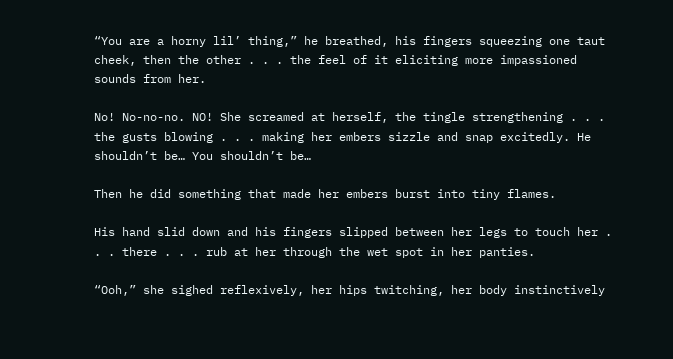“You are a horny lil’ thing,” he breathed, his fingers squeezing one taut cheek, then the other . . . the feel of it eliciting more impassioned sounds from her.

No! No-no-no. NO! She screamed at herself, the tingle strengthening . . . the gusts blowing . . . making her embers sizzle and snap excitedly. He shouldn’t be… You shouldn’t be…

Then he did something that made her embers burst into tiny flames.

His hand slid down and his fingers slipped between her legs to touch her . . . there . . . rub at her through the wet spot in her panties.

“Ooh,” she sighed reflexively, her hips twitching, her body instinctively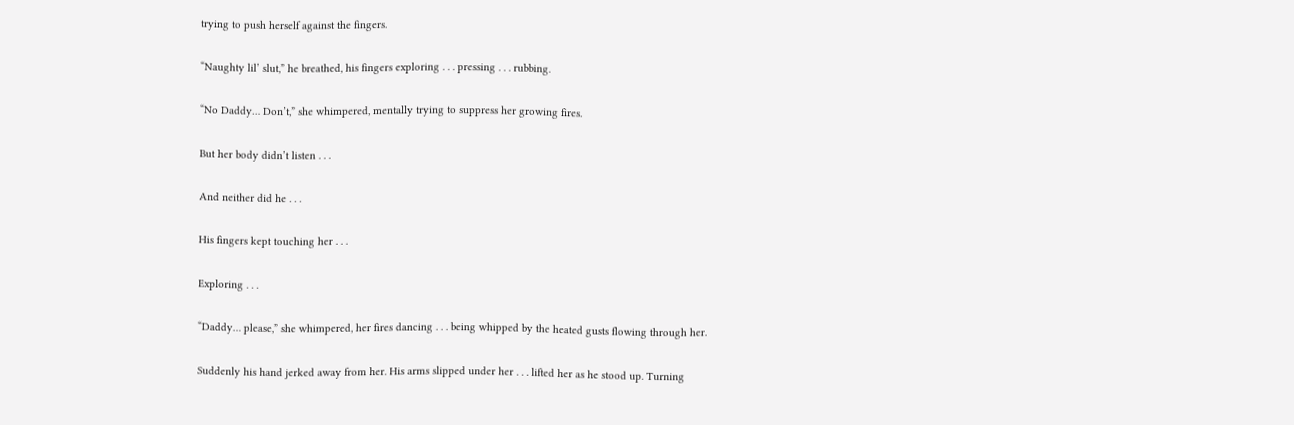trying to push herself against the fingers.

“Naughty lil’ slut,” he breathed, his fingers exploring . . . pressing . . . rubbing.

“No Daddy… Don’t,” she whimpered, mentally trying to suppress her growing fires.

But her body didn’t listen . . .

And neither did he . . .

His fingers kept touching her . . .

Exploring . . .

“Daddy… please,” she whimpered, her fires dancing . . . being whipped by the heated gusts flowing through her.

Suddenly his hand jerked away from her. His arms slipped under her . . . lifted her as he stood up. Turning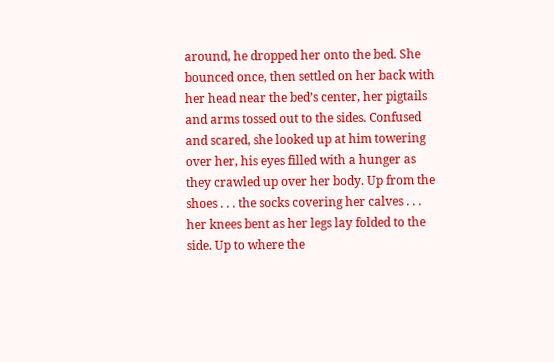around, he dropped her onto the bed. She bounced once, then settled on her back with her head near the bed’s center, her pigtails and arms tossed out to the sides. Confused and scared, she looked up at him towering over her, his eyes filled with a hunger as they crawled up over her body. Up from the shoes . . . the socks covering her calves . . . her knees bent as her legs lay folded to the side. Up to where the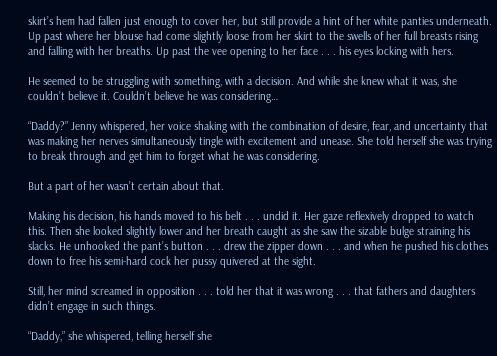skirt’s hem had fallen just enough to cover her, but still provide a hint of her white panties underneath. Up past where her blouse had come slightly loose from her skirt to the swells of her full breasts rising and falling with her breaths. Up past the vee opening to her face . . . his eyes locking with hers.

He seemed to be struggling with something, with a decision. And while she knew what it was, she couldn’t believe it. Couldn’t believe he was considering…

“Daddy?” Jenny whispered, her voice shaking with the combination of desire, fear, and uncertainty that was making her nerves simultaneously tingle with excitement and unease. She told herself she was trying to break through and get him to forget what he was considering.

But a part of her wasn’t certain about that.

Making his decision, his hands moved to his belt . . . undid it. Her gaze reflexively dropped to watch this. Then she looked slightly lower and her breath caught as she saw the sizable bulge straining his slacks. He unhooked the pant’s button . . . drew the zipper down . . . and when he pushed his clothes down to free his semi-hard cock her pussy quivered at the sight.

Still, her mind screamed in opposition . . . told her that it was wrong . . . that fathers and daughters didn’t engage in such things.

“Daddy,” she whispered, telling herself she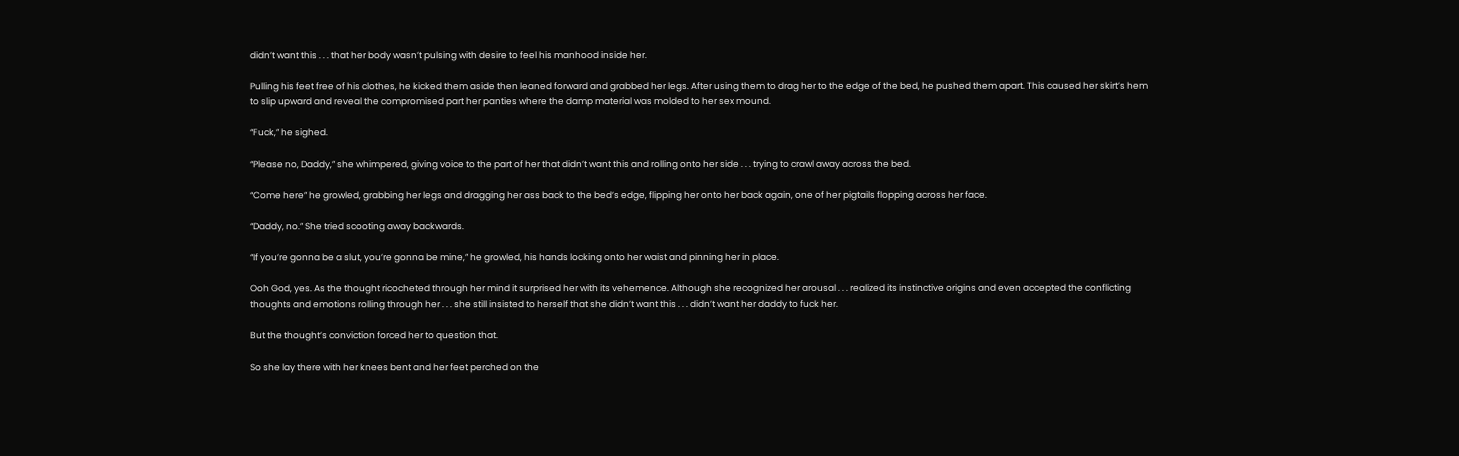didn’t want this . . . that her body wasn’t pulsing with desire to feel his manhood inside her.

Pulling his feet free of his clothes, he kicked them aside then leaned forward and grabbed her legs. After using them to drag her to the edge of the bed, he pushed them apart. This caused her skirt’s hem to slip upward and reveal the compromised part her panties where the damp material was molded to her sex mound.

“Fuck,” he sighed.

“Please no, Daddy,” she whimpered, giving voice to the part of her that didn’t want this and rolling onto her side . . . trying to crawl away across the bed.

“Come here” he growled, grabbing her legs and dragging her ass back to the bed’s edge, flipping her onto her back again, one of her pigtails flopping across her face.

“Daddy, no.” She tried scooting away backwards.

“If you’re gonna be a slut, you’re gonna be mine,” he growled, his hands locking onto her waist and pinning her in place.

Ooh God, yes. As the thought ricocheted through her mind it surprised her with its vehemence. Although she recognized her arousal . . . realized its instinctive origins and even accepted the conflicting thoughts and emotions rolling through her . . . she still insisted to herself that she didn’t want this . . . didn’t want her daddy to fuck her.

But the thought’s conviction forced her to question that.

So she lay there with her knees bent and her feet perched on the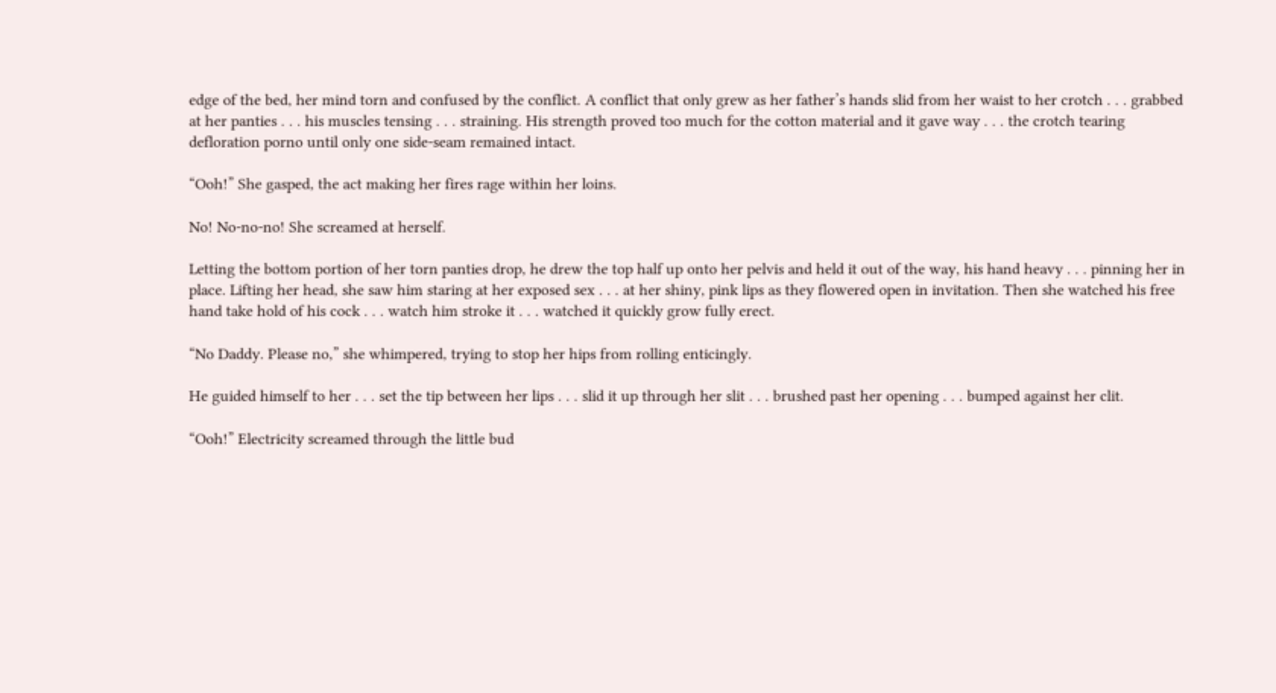edge of the bed, her mind torn and confused by the conflict. A conflict that only grew as her father’s hands slid from her waist to her crotch . . . grabbed at her panties . . . his muscles tensing . . . straining. His strength proved too much for the cotton material and it gave way . . . the crotch tearing defloration porno until only one side-seam remained intact.

“Ooh!” She gasped, the act making her fires rage within her loins.

No! No-no-no! She screamed at herself.

Letting the bottom portion of her torn panties drop, he drew the top half up onto her pelvis and held it out of the way, his hand heavy . . . pinning her in place. Lifting her head, she saw him staring at her exposed sex . . . at her shiny, pink lips as they flowered open in invitation. Then she watched his free hand take hold of his cock . . . watch him stroke it . . . watched it quickly grow fully erect.

“No Daddy. Please no,” she whimpered, trying to stop her hips from rolling enticingly.

He guided himself to her . . . set the tip between her lips . . . slid it up through her slit . . . brushed past her opening . . . bumped against her clit.

“Ooh!” Electricity screamed through the little bud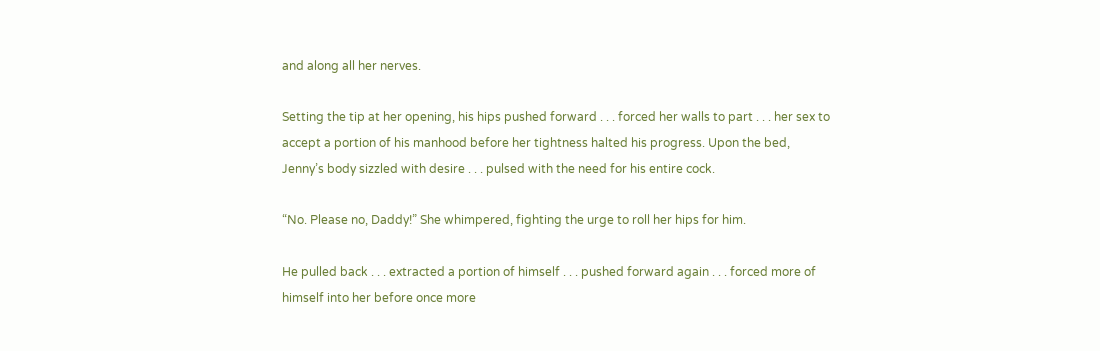and along all her nerves.

Setting the tip at her opening, his hips pushed forward . . . forced her walls to part . . . her sex to accept a portion of his manhood before her tightness halted his progress. Upon the bed, Jenny’s body sizzled with desire . . . pulsed with the need for his entire cock.

“No. Please no, Daddy!” She whimpered, fighting the urge to roll her hips for him.

He pulled back . . . extracted a portion of himself . . . pushed forward again . . . forced more of himself into her before once more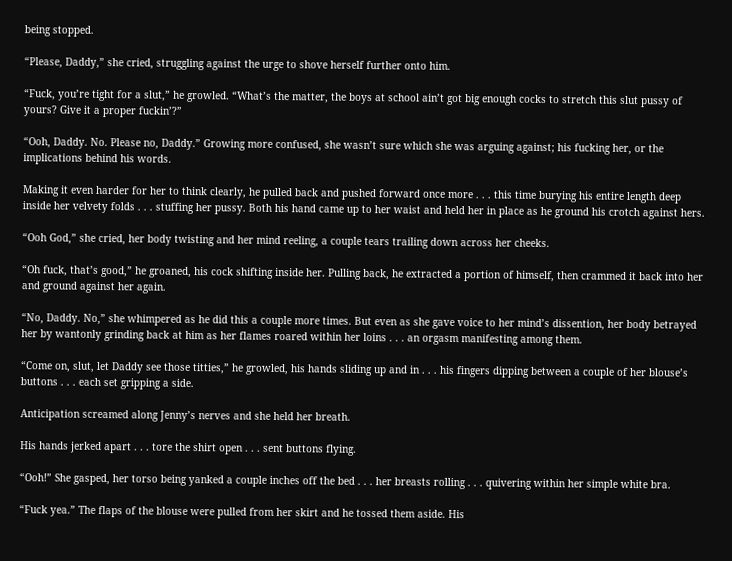being stopped.

“Please, Daddy,” she cried, struggling against the urge to shove herself further onto him.

“Fuck, you’re tight for a slut,” he growled. “What’s the matter, the boys at school ain’t got big enough cocks to stretch this slut pussy of yours? Give it a proper fuckin’?”

“Ooh, Daddy. No. Please no, Daddy.” Growing more confused, she wasn’t sure which she was arguing against; his fucking her, or the implications behind his words.

Making it even harder for her to think clearly, he pulled back and pushed forward once more . . . this time burying his entire length deep inside her velvety folds . . . stuffing her pussy. Both his hand came up to her waist and held her in place as he ground his crotch against hers.

“Ooh God,” she cried, her body twisting and her mind reeling, a couple tears trailing down across her cheeks.

“Oh fuck, that’s good,” he groaned, his cock shifting inside her. Pulling back, he extracted a portion of himself, then crammed it back into her and ground against her again.

“No, Daddy. No,” she whimpered as he did this a couple more times. But even as she gave voice to her mind’s dissention, her body betrayed her by wantonly grinding back at him as her flames roared within her loins . . . an orgasm manifesting among them.

“Come on, slut, let Daddy see those titties,” he growled, his hands sliding up and in . . . his fingers dipping between a couple of her blouse’s buttons . . . each set gripping a side.

Anticipation screamed along Jenny’s nerves and she held her breath.

His hands jerked apart . . . tore the shirt open . . . sent buttons flying.

“Ooh!” She gasped, her torso being yanked a couple inches off the bed . . . her breasts rolling . . . quivering within her simple white bra.

“Fuck yea.” The flaps of the blouse were pulled from her skirt and he tossed them aside. His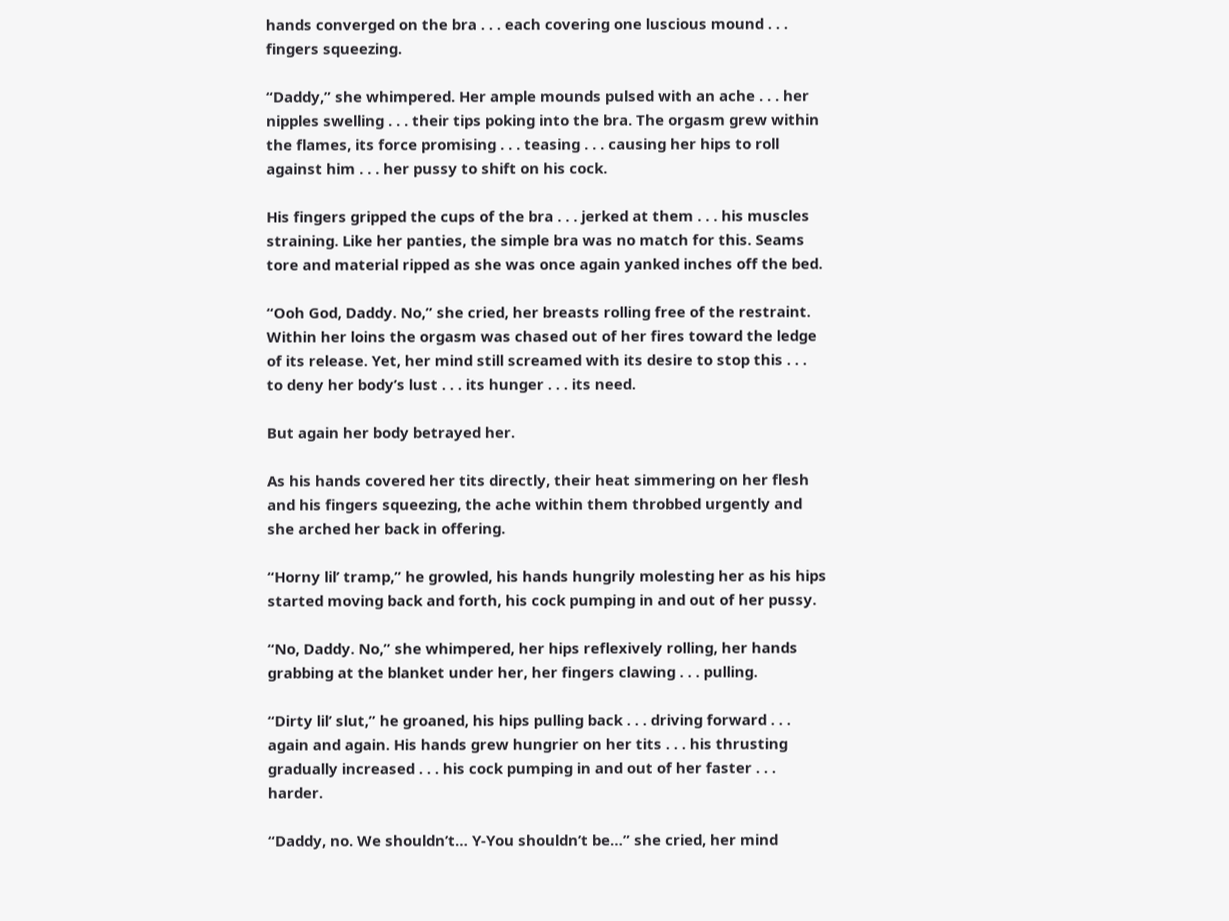hands converged on the bra . . . each covering one luscious mound . . . fingers squeezing.

“Daddy,” she whimpered. Her ample mounds pulsed with an ache . . . her nipples swelling . . . their tips poking into the bra. The orgasm grew within the flames, its force promising . . . teasing . . . causing her hips to roll against him . . . her pussy to shift on his cock.

His fingers gripped the cups of the bra . . . jerked at them . . . his muscles straining. Like her panties, the simple bra was no match for this. Seams tore and material ripped as she was once again yanked inches off the bed.

“Ooh God, Daddy. No,” she cried, her breasts rolling free of the restraint. Within her loins the orgasm was chased out of her fires toward the ledge of its release. Yet, her mind still screamed with its desire to stop this . . . to deny her body’s lust . . . its hunger . . . its need.

But again her body betrayed her.

As his hands covered her tits directly, their heat simmering on her flesh and his fingers squeezing, the ache within them throbbed urgently and she arched her back in offering.

“Horny lil’ tramp,” he growled, his hands hungrily molesting her as his hips started moving back and forth, his cock pumping in and out of her pussy.

“No, Daddy. No,” she whimpered, her hips reflexively rolling, her hands grabbing at the blanket under her, her fingers clawing . . . pulling.

“Dirty lil’ slut,” he groaned, his hips pulling back . . . driving forward . . . again and again. His hands grew hungrier on her tits . . . his thrusting gradually increased . . . his cock pumping in and out of her faster . . . harder.

“Daddy, no. We shouldn’t… Y-You shouldn’t be…” she cried, her mind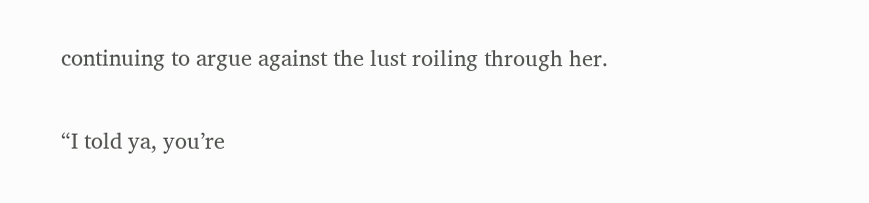continuing to argue against the lust roiling through her.

“I told ya, you’re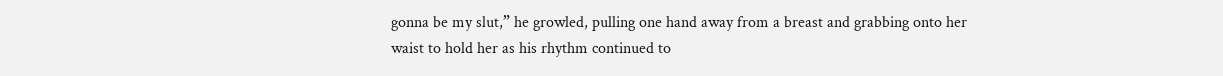gonna be my slut,” he growled, pulling one hand away from a breast and grabbing onto her waist to hold her as his rhythm continued to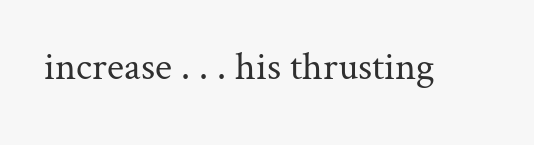increase . . . his thrusting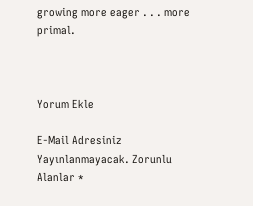growing more eager . . . more primal.



Yorum Ekle

E-Mail Adresiniz Yayınlanmayacak. Zorunlu Alanlar *